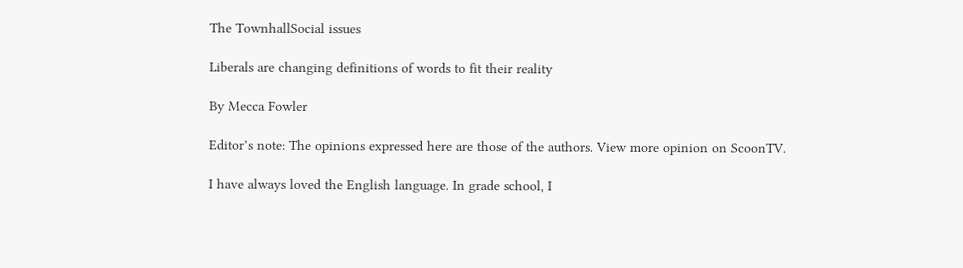The TownhallSocial issues

Liberals are changing definitions of words to fit their reality

By Mecca Fowler

Editor’s note: The opinions expressed here are those of the authors. View more opinion on ScoonTV.

I have always loved the English language. In grade school, I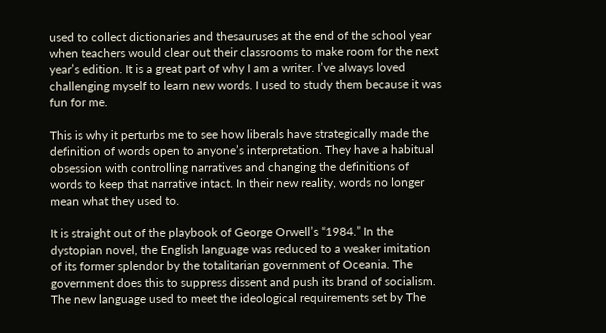used to collect dictionaries and thesauruses at the end of the school year when teachers would clear out their classrooms to make room for the next year’s edition. It is a great part of why I am a writer. I’ve always loved challenging myself to learn new words. I used to study them because it was fun for me.

This is why it perturbs me to see how liberals have strategically made the definition of words open to anyone’s interpretation. They have a habitual obsession with controlling narratives and changing the definitions of words to keep that narrative intact. In their new reality, words no longer mean what they used to.

It is straight out of the playbook of George Orwell’s “1984.” In the dystopian novel, the English language was reduced to a weaker imitation of its former splendor by the totalitarian government of Oceania. The government does this to suppress dissent and push its brand of socialism. The new language used to meet the ideological requirements set by The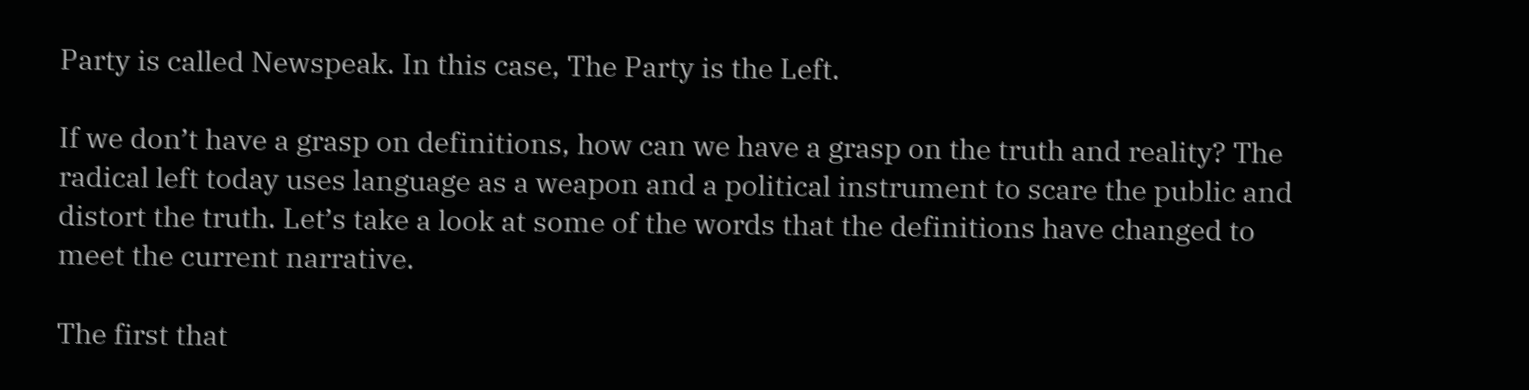Party is called Newspeak. In this case, The Party is the Left.

If we don’t have a grasp on definitions, how can we have a grasp on the truth and reality? The radical left today uses language as a weapon and a political instrument to scare the public and distort the truth. Let’s take a look at some of the words that the definitions have changed to meet the current narrative.

The first that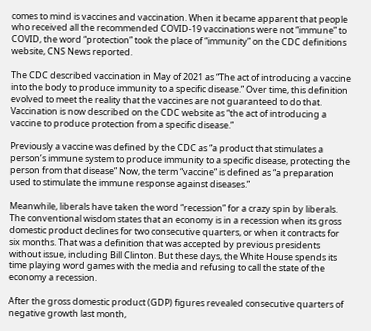comes to mind is vaccines and vaccination. When it became apparent that people who received all the recommended COVID-19 vaccinations were not “immune” to COVID, the word “protection” took the place of “immunity” on the CDC definitions website, CNS News reported.

The CDC described vaccination in May of 2021 as “The act of introducing a vaccine into the body to produce immunity to a specific disease.” Over time, this definition evolved to meet the reality that the vaccines are not guaranteed to do that. Vaccination is now described on the CDC website as “the act of introducing a vaccine to produce protection from a specific disease.”

Previously a vaccine was defined by the CDC as “a product that stimulates a person’s immune system to produce immunity to a specific disease, protecting the person from that disease” Now, the term “vaccine” is defined as “a preparation used to stimulate the immune response against diseases.”

Meanwhile, liberals have taken the word “recession” for a crazy spin by liberals. The conventional wisdom states that an economy is in a recession when its gross domestic product declines for two consecutive quarters, or when it contracts for six months. That was a definition that was accepted by previous presidents without issue, including Bill Clinton. But these days, the White House spends its time playing word games with the media and refusing to call the state of the economy a recession.

After the gross domestic product (GDP) figures revealed consecutive quarters of negative growth last month,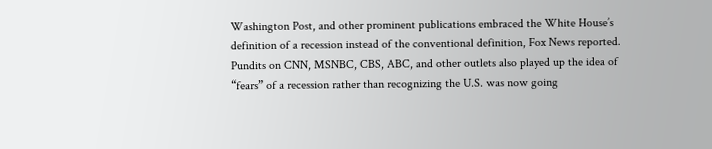Washington Post, and other prominent publications embraced the White House’s definition of a recession instead of the conventional definition, Fox News reported. Pundits on CNN, MSNBC, CBS, ABC, and other outlets also played up the idea of “fears” of a recession rather than recognizing the U.S. was now going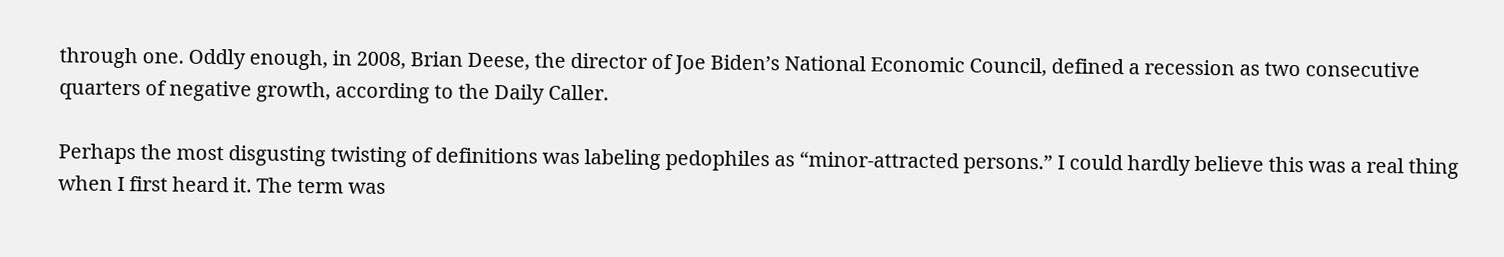through one. Oddly enough, in 2008, Brian Deese, the director of Joe Biden’s National Economic Council, defined a recession as two consecutive quarters of negative growth, according to the Daily Caller.

Perhaps the most disgusting twisting of definitions was labeling pedophiles as “minor-attracted persons.” I could hardly believe this was a real thing when I first heard it. The term was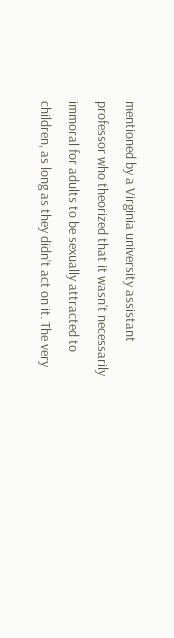mentioned by a Virginia university assistant professor who theorized that it wasn’t necessarily immoral for adults to be sexually attracted to children, as long as they didn’t act on it. The very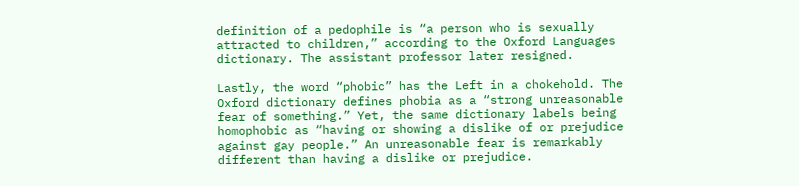definition of a pedophile is “a person who is sexually attracted to children,” according to the Oxford Languages dictionary. The assistant professor later resigned.

Lastly, the word “phobic” has the Left in a chokehold. The Oxford dictionary defines phobia as a “strong unreasonable fear of something.” Yet, the same dictionary labels being homophobic as “having or showing a dislike of or prejudice against gay people.” An unreasonable fear is remarkably different than having a dislike or prejudice.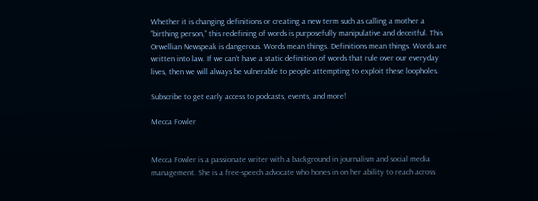Whether it is changing definitions or creating a new term such as calling a mother a “birthing person,” this redefining of words is purposefully manipulative and deceitful. This Orwellian Newspeak is dangerous. Words mean things. Definitions mean things. Words are written into law. If we can’t have a static definition of words that rule over our everyday lives, then we will always be vulnerable to people attempting to exploit these loopholes.

Subscribe to get early access to podcasts, events, and more!

Mecca Fowler


Mecca Fowler is a passionate writer with a background in journalism and social media management. She is a free-speech advocate who hones in on her ability to reach across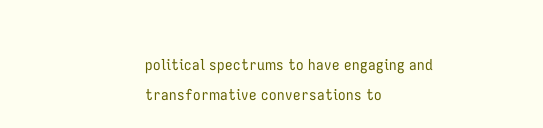political spectrums to have engaging and transformative conversations to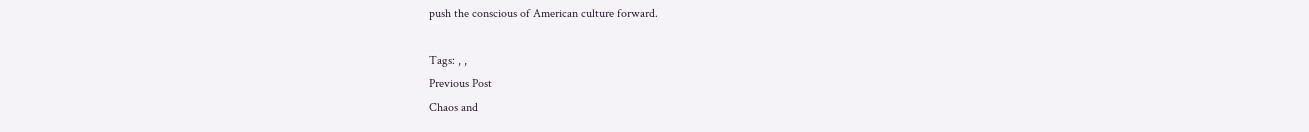push the conscious of American culture forward.

Tags: , ,
Previous Post
Chaos and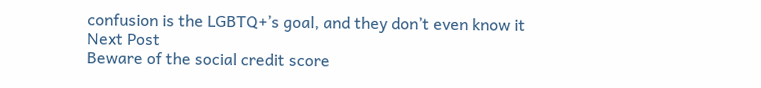confusion is the LGBTQ+’s goal, and they don’t even know it
Next Post
Beware of the social credit score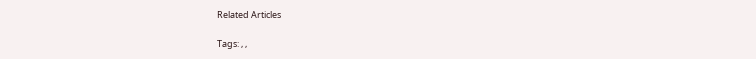Related Articles

Tags: , ,